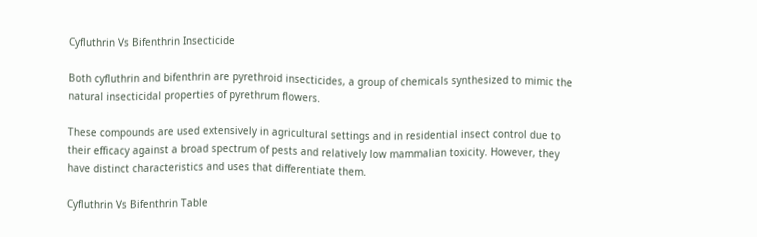Cyfluthrin Vs Bifenthrin Insecticide

Both cyfluthrin and bifenthrin are pyrethroid insecticides, a group of chemicals synthesized to mimic the natural insecticidal properties of pyrethrum flowers.

These compounds are used extensively in agricultural settings and in residential insect control due to their efficacy against a broad spectrum of pests and relatively low mammalian toxicity. However, they have distinct characteristics and uses that differentiate them.

Cyfluthrin Vs Bifenthrin Table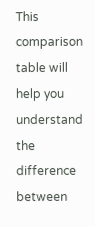This comparison table will help you understand the difference between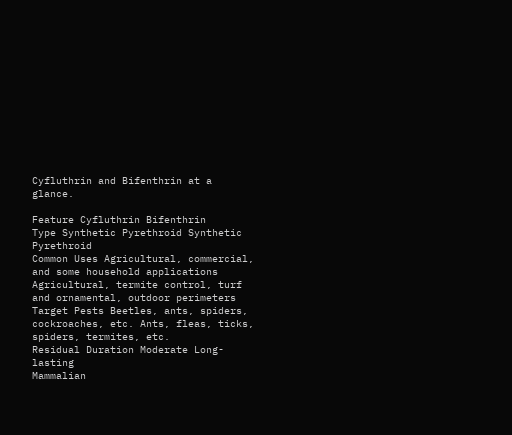Cyfluthrin and Bifenthrin at a glance.

Feature Cyfluthrin Bifenthrin
Type Synthetic Pyrethroid Synthetic Pyrethroid
Common Uses Agricultural, commercial, and some household applications Agricultural, termite control, turf and ornamental, outdoor perimeters
Target Pests Beetles, ants, spiders, cockroaches, etc. Ants, fleas, ticks, spiders, termites, etc.
Residual Duration Moderate Long-lasting
Mammalian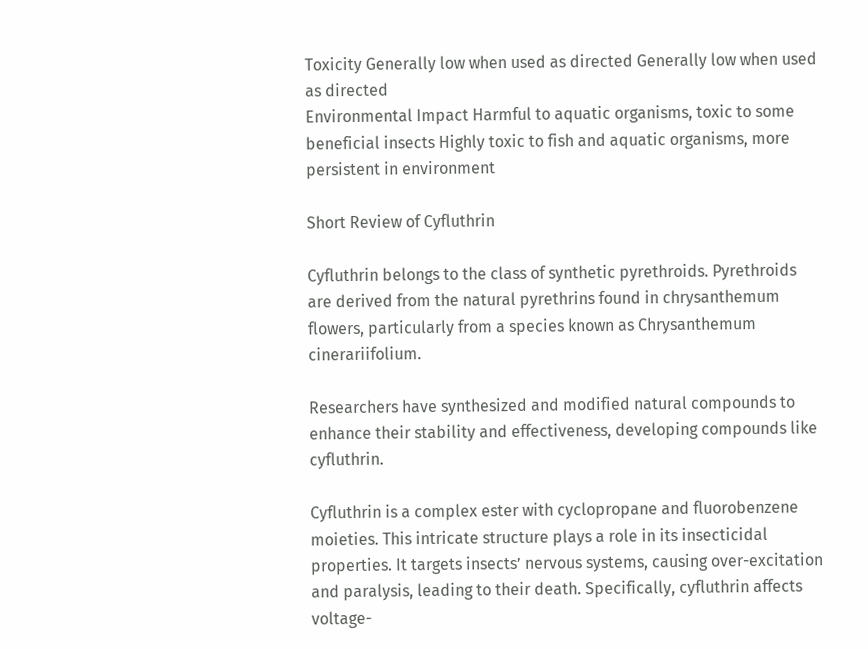Toxicity Generally low when used as directed Generally low when used as directed
Environmental Impact Harmful to aquatic organisms, toxic to some beneficial insects Highly toxic to fish and aquatic organisms, more persistent in environment

Short Review of Cyfluthrin

Cyfluthrin belongs to the class of synthetic pyrethroids. Pyrethroids are derived from the natural pyrethrins found in chrysanthemum flowers, particularly from a species known as Chrysanthemum cinerariifolium.

Researchers have synthesized and modified natural compounds to enhance their stability and effectiveness, developing compounds like cyfluthrin.

Cyfluthrin is a complex ester with cyclopropane and fluorobenzene moieties. This intricate structure plays a role in its insecticidal properties. It targets insects’ nervous systems, causing over-excitation and paralysis, leading to their death. Specifically, cyfluthrin affects voltage-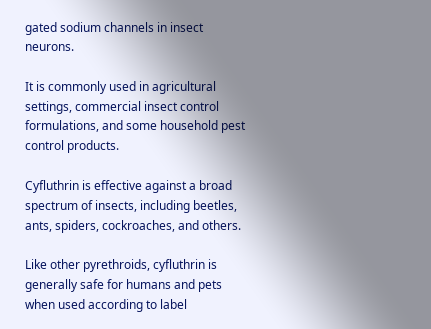gated sodium channels in insect neurons.

It is commonly used in agricultural settings, commercial insect control formulations, and some household pest control products.

Cyfluthrin is effective against a broad spectrum of insects, including beetles, ants, spiders, cockroaches, and others.

Like other pyrethroids, cyfluthrin is generally safe for humans and pets when used according to label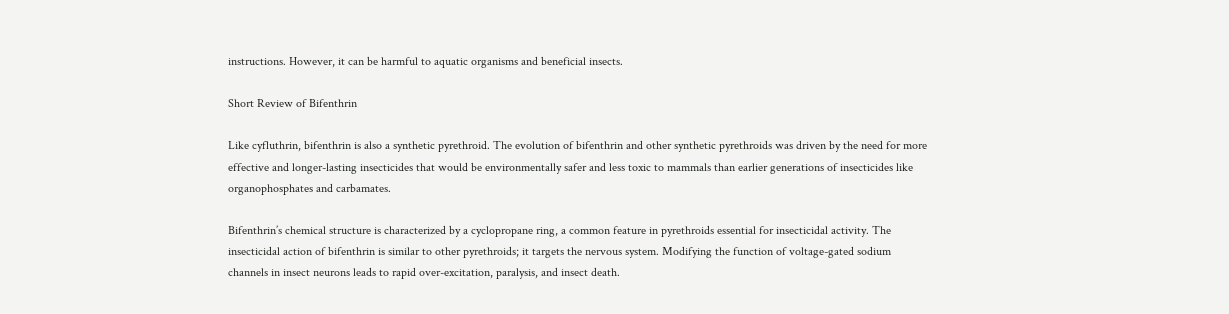instructions. However, it can be harmful to aquatic organisms and beneficial insects.

Short Review of Bifenthrin

Like cyfluthrin, bifenthrin is also a synthetic pyrethroid. The evolution of bifenthrin and other synthetic pyrethroids was driven by the need for more effective and longer-lasting insecticides that would be environmentally safer and less toxic to mammals than earlier generations of insecticides like organophosphates and carbamates.

Bifenthrin’s chemical structure is characterized by a cyclopropane ring, a common feature in pyrethroids essential for insecticidal activity. The insecticidal action of bifenthrin is similar to other pyrethroids; it targets the nervous system. Modifying the function of voltage-gated sodium channels in insect neurons leads to rapid over-excitation, paralysis, and insect death.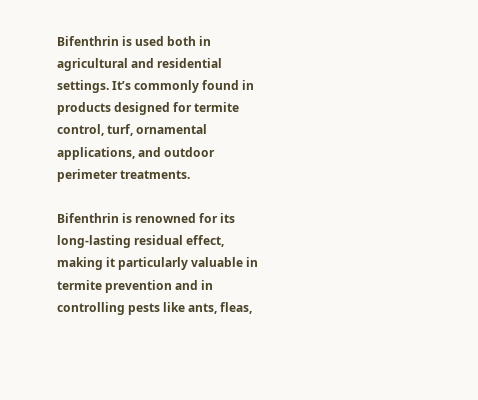Bifenthrin is used both in agricultural and residential settings. It’s commonly found in products designed for termite control, turf, ornamental applications, and outdoor perimeter treatments.

Bifenthrin is renowned for its long-lasting residual effect, making it particularly valuable in termite prevention and in controlling pests like ants, fleas,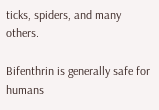ticks, spiders, and many others.

Bifenthrin is generally safe for humans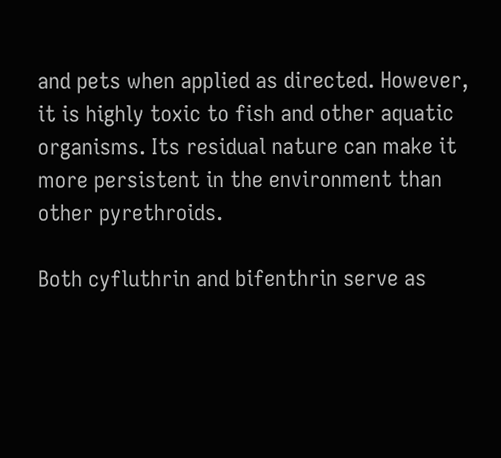and pets when applied as directed. However, it is highly toxic to fish and other aquatic organisms. Its residual nature can make it more persistent in the environment than other pyrethroids.

Both cyfluthrin and bifenthrin serve as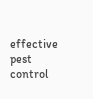effective pest control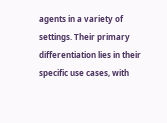agents in a variety of settings. Their primary differentiation lies in their specific use cases, with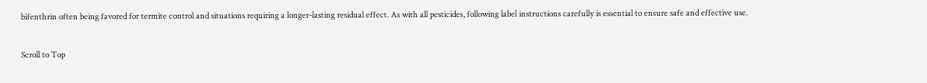bifenthrin often being favored for termite control and situations requiring a longer-lasting residual effect. As with all pesticides, following label instructions carefully is essential to ensure safe and effective use.

Scroll to Top